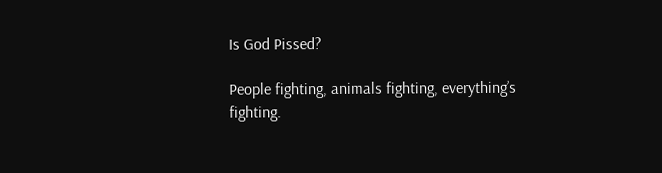Is God Pissed?

People fighting, animals fighting, everything’s fighting.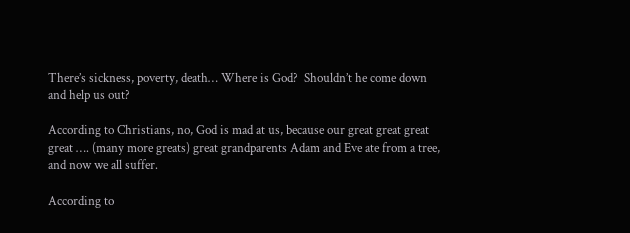There’s sickness, poverty, death… Where is God?  Shouldn’t he come down and help us out?

According to Christians, no, God is mad at us, because our great great great great …. (many more greats) great grandparents Adam and Eve ate from a tree, and now we all suffer.

According to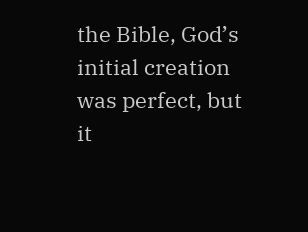the Bible, God’s initial creation was perfect, but it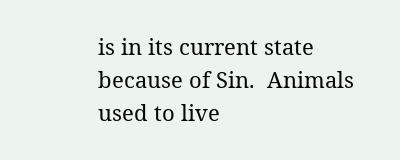is in its current state because of Sin.  Animals used to live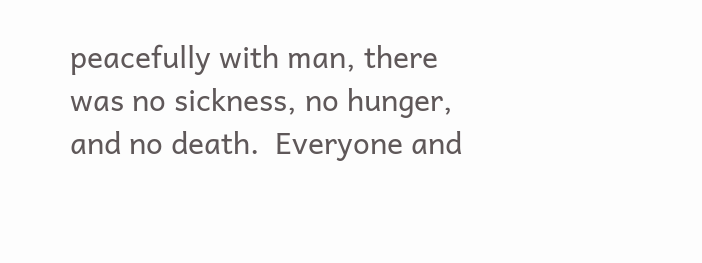peacefully with man, there was no sickness, no hunger, and no death.  Everyone and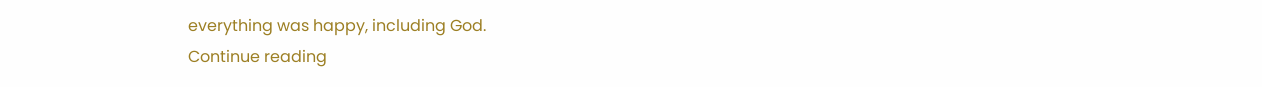everything was happy, including God.
Continue reading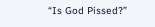“Is God Pissed?”